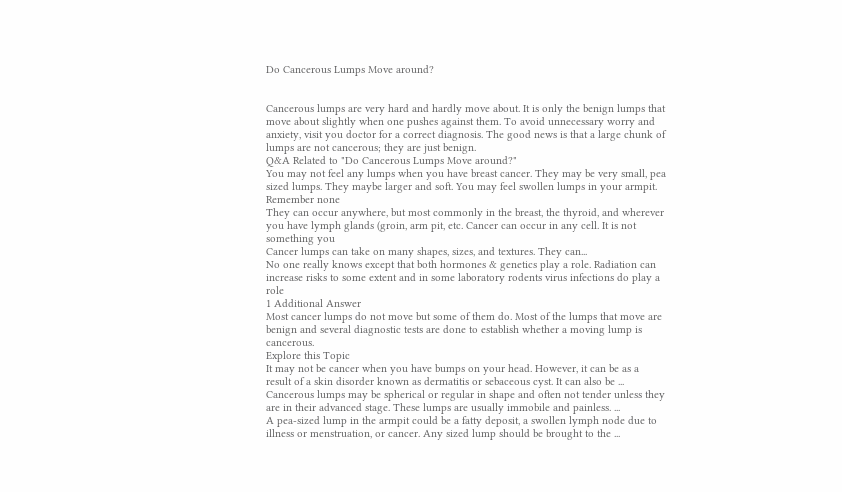Do Cancerous Lumps Move around?


Cancerous lumps are very hard and hardly move about. It is only the benign lumps that move about slightly when one pushes against them. To avoid unnecessary worry and anxiety, visit you doctor for a correct diagnosis. The good news is that a large chunk of lumps are not cancerous; they are just benign.
Q&A Related to "Do Cancerous Lumps Move around?"
You may not feel any lumps when you have breast cancer. They may be very small, pea sized lumps. They maybe larger and soft. You may feel swollen lumps in your armpit. Remember none
They can occur anywhere, but most commonly in the breast, the thyroid, and wherever you have lymph glands (groin, arm pit, etc. Cancer can occur in any cell. It is not something you
Cancer lumps can take on many shapes, sizes, and textures. They can...
No one really knows except that both hormones & genetics play a role. Radiation can increase risks to some extent and in some laboratory rodents virus infections do play a role
1 Additional Answer
Most cancer lumps do not move but some of them do. Most of the lumps that move are benign and several diagnostic tests are done to establish whether a moving lump is cancerous.
Explore this Topic
It may not be cancer when you have bumps on your head. However, it can be as a result of a skin disorder known as dermatitis or sebaceous cyst. It can also be ...
Cancerous lumps may be spherical or regular in shape and often not tender unless they are in their advanced stage. These lumps are usually immobile and painless. ...
A pea-sized lump in the armpit could be a fatty deposit, a swollen lymph node due to illness or menstruation, or cancer. Any sized lump should be brought to the ...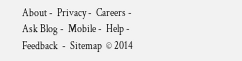About -  Privacy -  Careers -  Ask Blog -  Mobile -  Help -  Feedback  -  Sitemap  © 2014